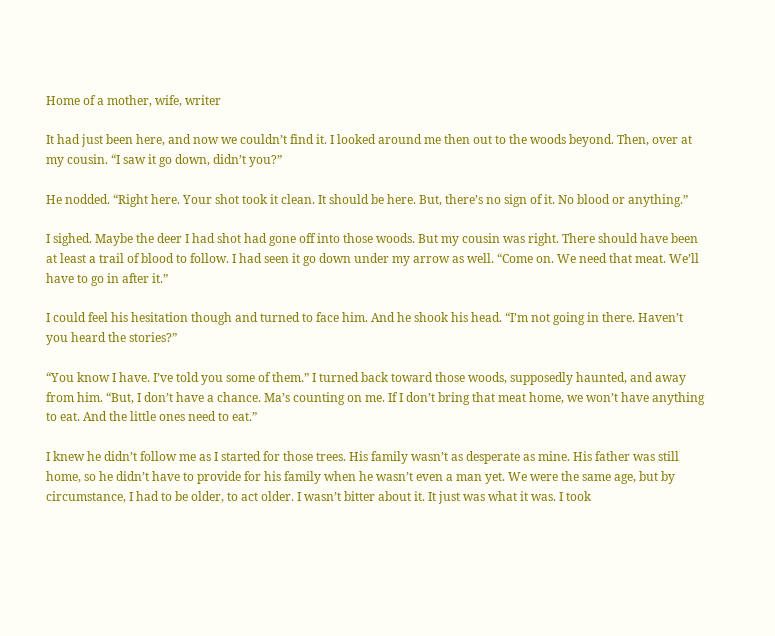Home of a mother, wife, writer

It had just been here, and now we couldn’t find it. I looked around me then out to the woods beyond. Then, over at my cousin. “I saw it go down, didn’t you?”

He nodded. “Right here. Your shot took it clean. It should be here. But, there’s no sign of it. No blood or anything.”

I sighed. Maybe the deer I had shot had gone off into those woods. But my cousin was right. There should have been at least a trail of blood to follow. I had seen it go down under my arrow as well. “Come on. We need that meat. We’ll have to go in after it.”

I could feel his hesitation though and turned to face him. And he shook his head. “I’m not going in there. Haven’t you heard the stories?”

“You know I have. I’ve told you some of them.” I turned back toward those woods, supposedly haunted, and away from him. “But, I don’t have a chance. Ma’s counting on me. If I don’t bring that meat home, we won’t have anything to eat. And the little ones need to eat.”

I knew he didn’t follow me as I started for those trees. His family wasn’t as desperate as mine. His father was still home, so he didn’t have to provide for his family when he wasn’t even a man yet. We were the same age, but by circumstance, I had to be older, to act older. I wasn’t bitter about it. It just was what it was. I took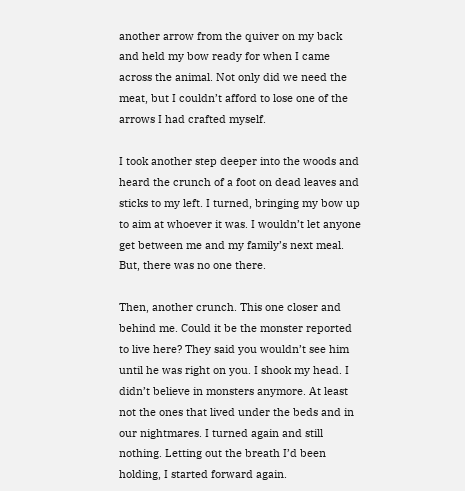another arrow from the quiver on my back and held my bow ready for when I came across the animal. Not only did we need the meat, but I couldn’t afford to lose one of the arrows I had crafted myself.

I took another step deeper into the woods and heard the crunch of a foot on dead leaves and sticks to my left. I turned, bringing my bow up to aim at whoever it was. I wouldn’t let anyone get between me and my family’s next meal. But, there was no one there.

Then, another crunch. This one closer and behind me. Could it be the monster reported to live here? They said you wouldn’t see him until he was right on you. I shook my head. I didn’t believe in monsters anymore. At least not the ones that lived under the beds and in our nightmares. I turned again and still nothing. Letting out the breath I’d been holding, I started forward again.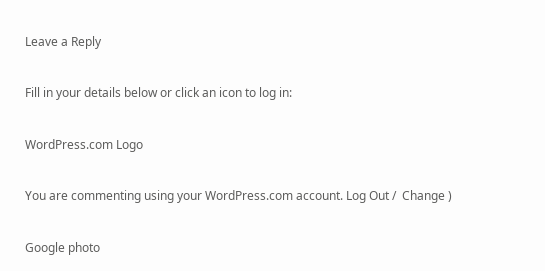Leave a Reply

Fill in your details below or click an icon to log in:

WordPress.com Logo

You are commenting using your WordPress.com account. Log Out /  Change )

Google photo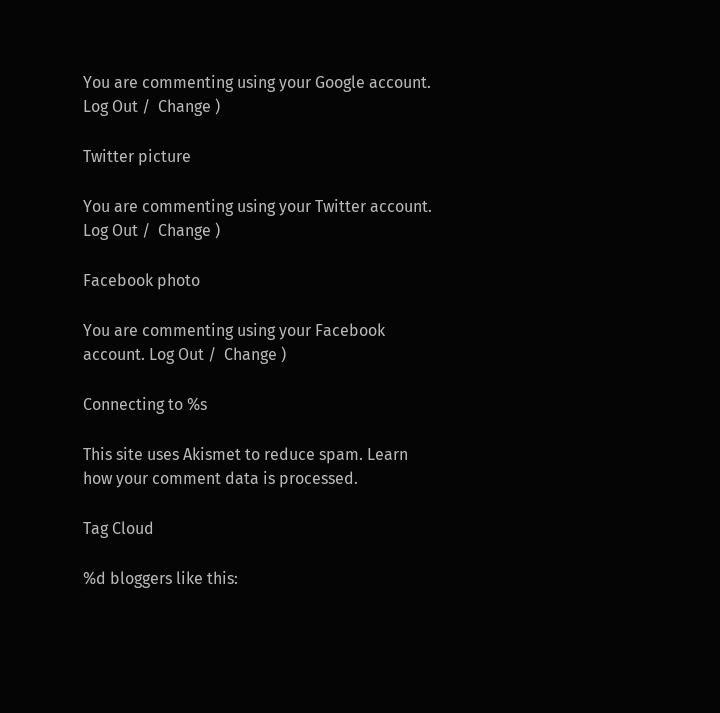You are commenting using your Google account. Log Out /  Change )

Twitter picture

You are commenting using your Twitter account. Log Out /  Change )

Facebook photo

You are commenting using your Facebook account. Log Out /  Change )

Connecting to %s

This site uses Akismet to reduce spam. Learn how your comment data is processed.

Tag Cloud

%d bloggers like this: